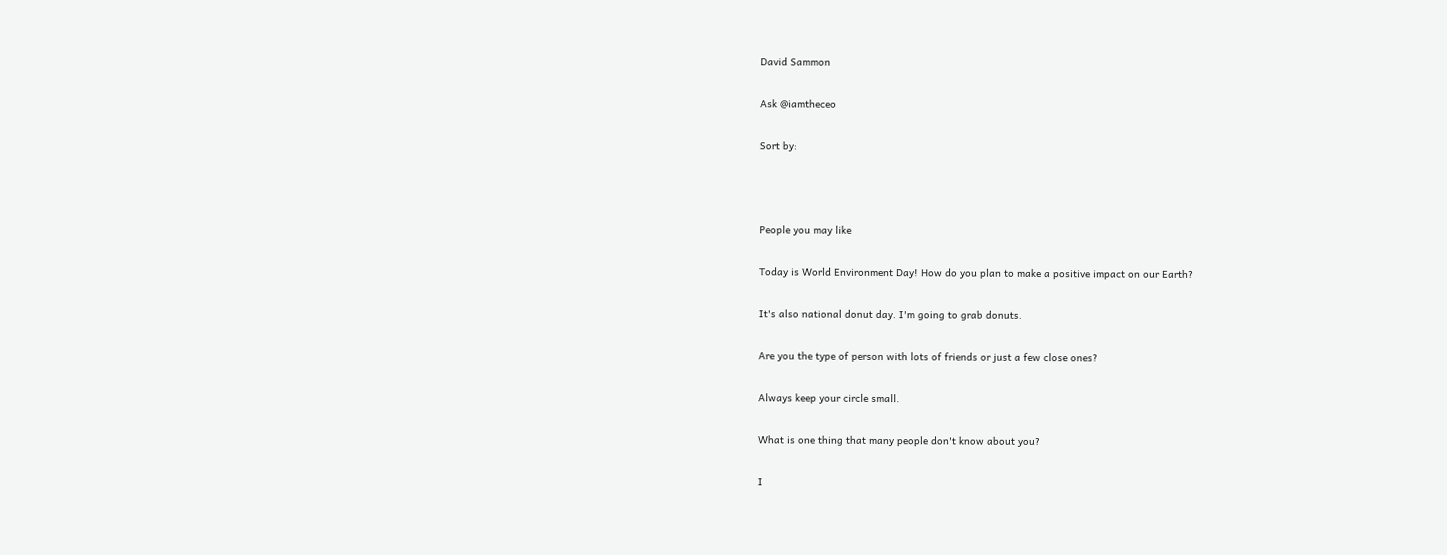David Sammon

Ask @iamtheceo

Sort by:



People you may like

Today is World Environment Day! How do you plan to make a positive impact on our Earth?

It's also national donut day. I'm going to grab donuts.

Are you the type of person with lots of friends or just a few close ones?

Always keep your circle small.

What is one thing that many people don't know about you?

I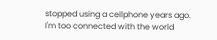stopped using a cellphone years ago. I'm too connected with the world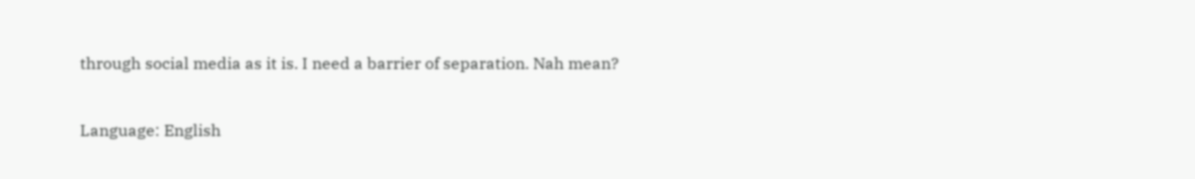through social media as it is. I need a barrier of separation. Nah mean?


Language: English